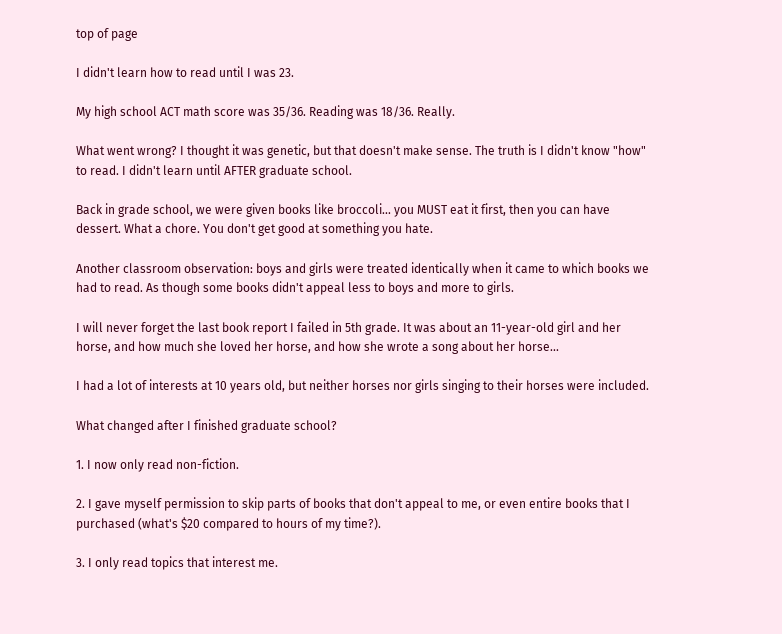top of page

I didn't learn how to read until I was 23.

My high school ACT math score was 35/36. Reading was 18/36. Really.

What went wrong? I thought it was genetic, but that doesn't make sense. The truth is I didn't know "how" to read. I didn't learn until AFTER graduate school.

Back in grade school, we were given books like broccoli... you MUST eat it first, then you can have dessert. What a chore. You don't get good at something you hate.

Another classroom observation: boys and girls were treated identically when it came to which books we had to read. As though some books didn't appeal less to boys and more to girls.

I will never forget the last book report I failed in 5th grade. It was about an 11-year-old girl and her horse, and how much she loved her horse, and how she wrote a song about her horse...

I had a lot of interests at 10 years old, but neither horses nor girls singing to their horses were included.

What changed after I finished graduate school?

1. I now only read non-fiction.

2. I gave myself permission to skip parts of books that don't appeal to me, or even entire books that I purchased (what's $20 compared to hours of my time?).

3. I only read topics that interest me.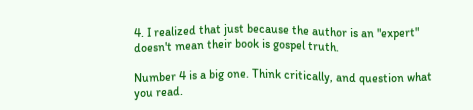4. I realized that just because the author is an "expert" doesn't mean their book is gospel truth.

Number 4 is a big one. Think critically, and question what you read.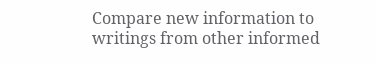Compare new information to writings from other informed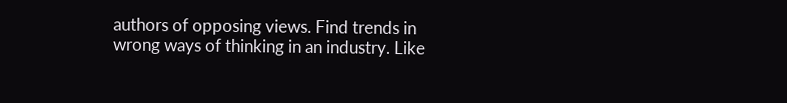authors of opposing views. Find trends in wrong ways of thinking in an industry. Like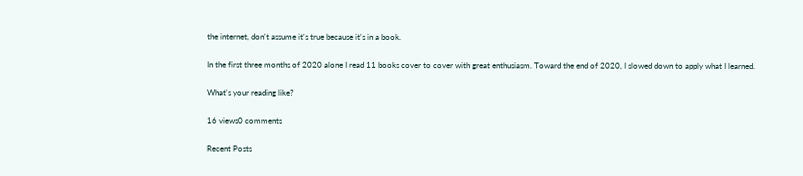the internet, don't assume it's true because it's in a book.

In the first three months of 2020 alone I read 11 books cover to cover with great enthusiasm. Toward the end of 2020, I slowed down to apply what I learned.

What's your reading like?

16 views0 comments

Recent Posts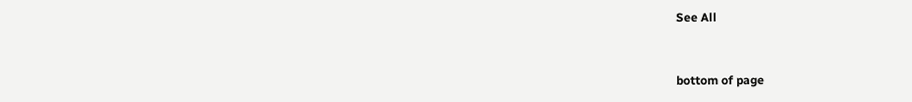See All


bottom of page